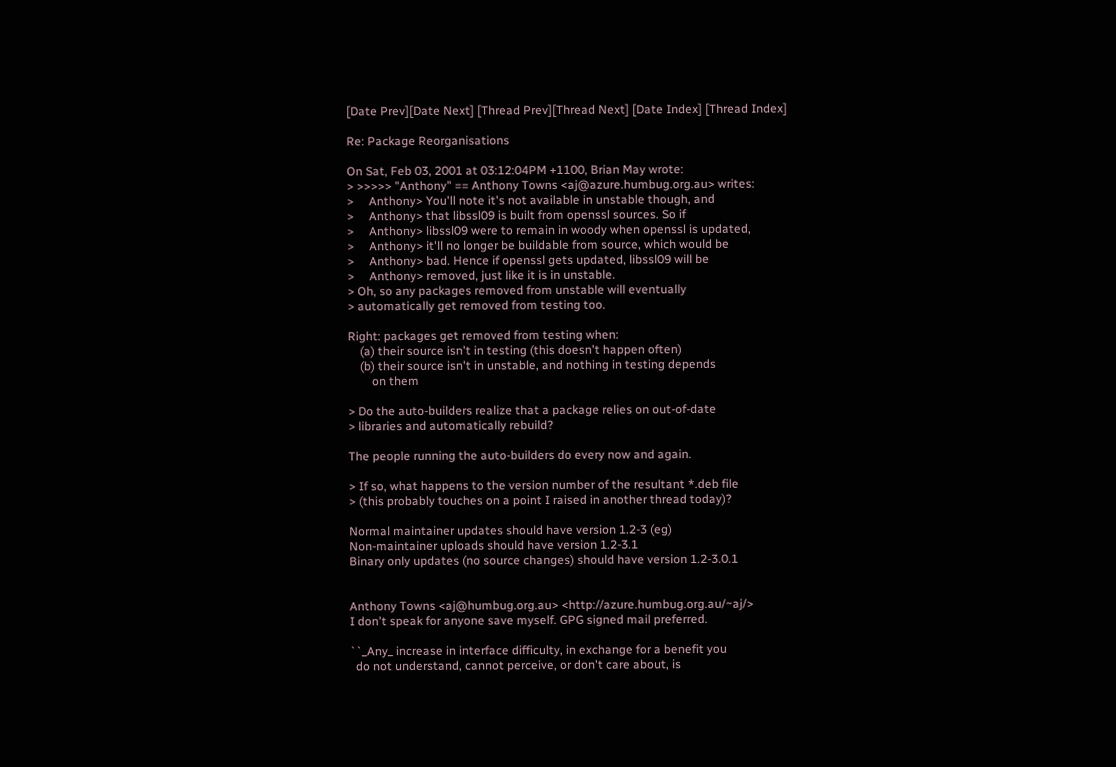[Date Prev][Date Next] [Thread Prev][Thread Next] [Date Index] [Thread Index]

Re: Package Reorganisations

On Sat, Feb 03, 2001 at 03:12:04PM +1100, Brian May wrote:
> >>>>> "Anthony" == Anthony Towns <aj@azure.humbug.org.au> writes:
>     Anthony> You'll note it's not available in unstable though, and
>     Anthony> that libssl09 is built from openssl sources. So if
>     Anthony> libssl09 were to remain in woody when openssl is updated,
>     Anthony> it'll no longer be buildable from source, which would be
>     Anthony> bad. Hence if openssl gets updated, libssl09 will be
>     Anthony> removed, just like it is in unstable.
> Oh, so any packages removed from unstable will eventually
> automatically get removed from testing too.

Right: packages get removed from testing when:
    (a) their source isn't in testing (this doesn't happen often)
    (b) their source isn't in unstable, and nothing in testing depends
        on them

> Do the auto-builders realize that a package relies on out-of-date
> libraries and automatically rebuild?

The people running the auto-builders do every now and again.

> If so, what happens to the version number of the resultant *.deb file
> (this probably touches on a point I raised in another thread today)?

Normal maintainer updates should have version 1.2-3 (eg)
Non-maintainer uploads should have version 1.2-3.1
Binary only updates (no source changes) should have version 1.2-3.0.1


Anthony Towns <aj@humbug.org.au> <http://azure.humbug.org.au/~aj/>
I don't speak for anyone save myself. GPG signed mail preferred.

``_Any_ increase in interface difficulty, in exchange for a benefit you
  do not understand, cannot perceive, or don't care about, is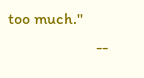too much.''
                      --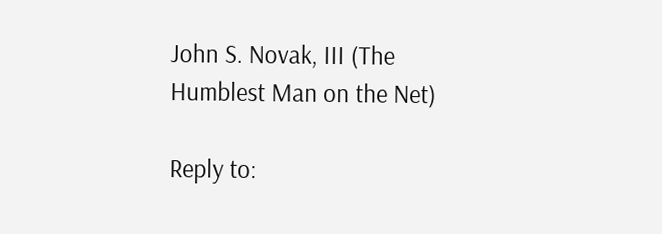John S. Novak, III (The Humblest Man on the Net)

Reply to: